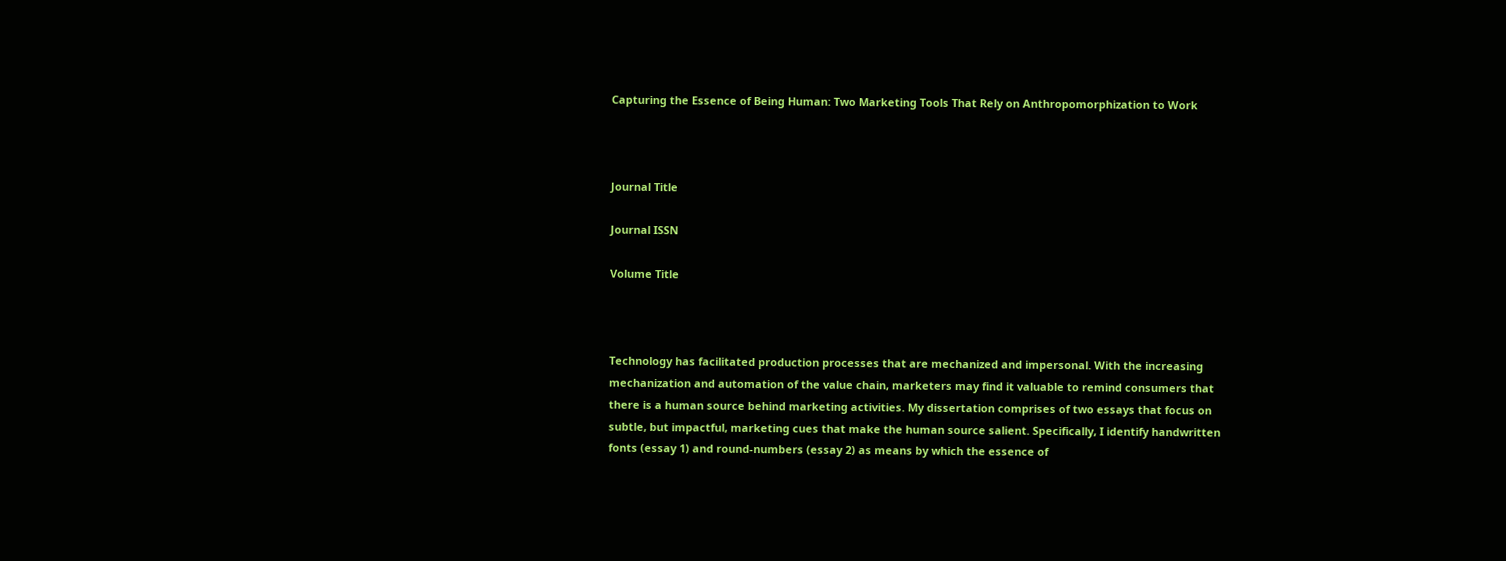Capturing the Essence of Being Human: Two Marketing Tools That Rely on Anthropomorphization to Work



Journal Title

Journal ISSN

Volume Title



Technology has facilitated production processes that are mechanized and impersonal. With the increasing mechanization and automation of the value chain, marketers may find it valuable to remind consumers that there is a human source behind marketing activities. My dissertation comprises of two essays that focus on subtle, but impactful, marketing cues that make the human source salient. Specifically, I identify handwritten fonts (essay 1) and round-numbers (essay 2) as means by which the essence of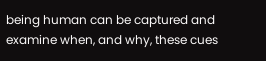being human can be captured and examine when, and why, these cues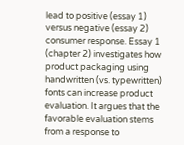lead to positive (essay 1) versus negative (essay 2) consumer response. Essay 1 (chapter 2) investigates how product packaging using handwritten (vs. typewritten) fonts can increase product evaluation. It argues that the favorable evaluation stems from a response to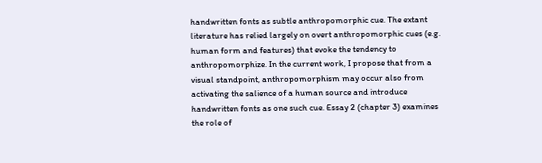handwritten fonts as subtle anthropomorphic cue. The extant literature has relied largely on overt anthropomorphic cues (e.g. human form and features) that evoke the tendency to anthropomorphize. In the current work, I propose that from a visual standpoint, anthropomorphism may occur also from activating the salience of a human source and introduce handwritten fonts as one such cue. Essay 2 (chapter 3) examines the role of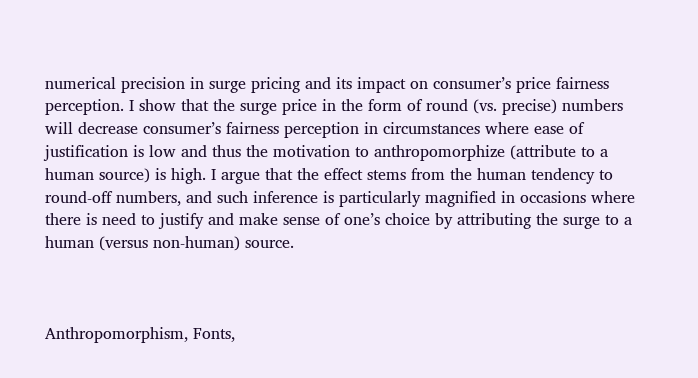numerical precision in surge pricing and its impact on consumer’s price fairness perception. I show that the surge price in the form of round (vs. precise) numbers will decrease consumer’s fairness perception in circumstances where ease of justification is low and thus the motivation to anthropomorphize (attribute to a human source) is high. I argue that the effect stems from the human tendency to round-off numbers, and such inference is particularly magnified in occasions where there is need to justify and make sense of one’s choice by attributing the surge to a human (versus non-human) source.



Anthropomorphism, Fonts,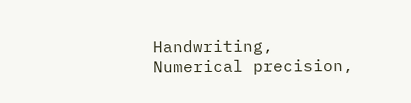Handwriting, Numerical precision,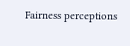Fairness perceptions